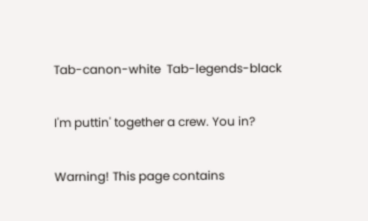Tab-canon-white  Tab-legends-black

I'm puttin' together a crew. You in?

Warning! This page contains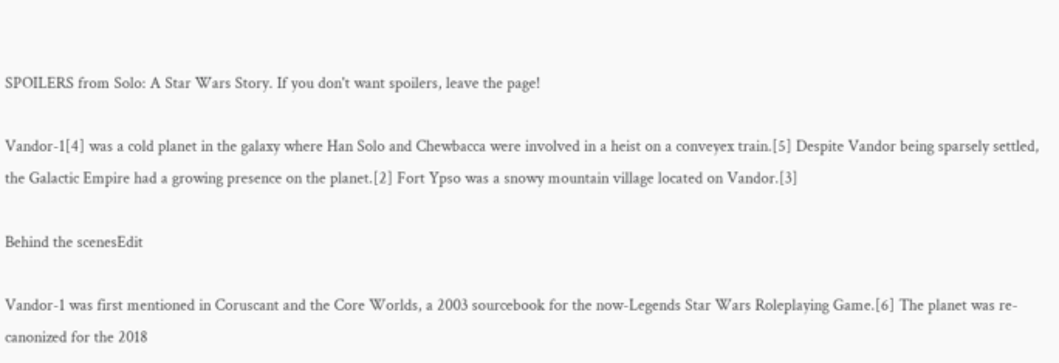SPOILERS from Solo: A Star Wars Story. If you don't want spoilers, leave the page!

Vandor-1[4] was a cold planet in the galaxy where Han Solo and Chewbacca were involved in a heist on a conveyex train.[5] Despite Vandor being sparsely settled, the Galactic Empire had a growing presence on the planet.[2] Fort Ypso was a snowy mountain village located on Vandor.[3]

Behind the scenesEdit

Vandor-1 was first mentioned in Coruscant and the Core Worlds, a 2003 sourcebook for the now-Legends Star Wars Roleplaying Game.[6] The planet was re-canonized for the 2018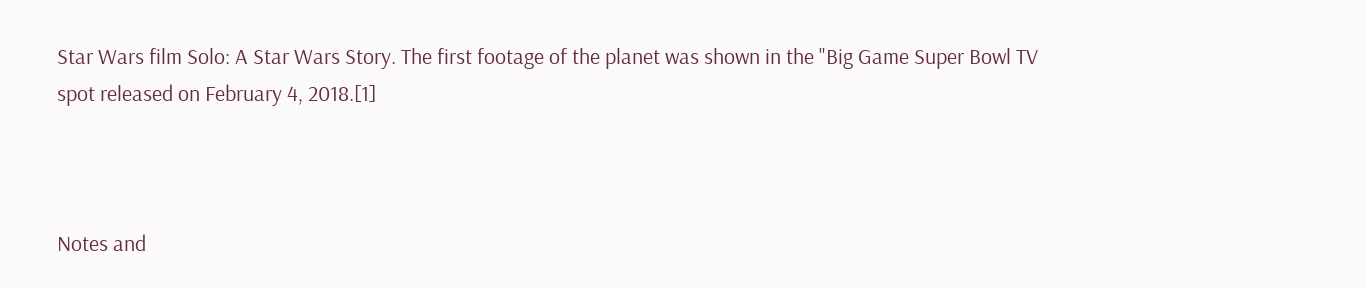Star Wars film Solo: A Star Wars Story. The first footage of the planet was shown in the "Big Game Super Bowl TV spot released on February 4, 2018.[1]



Notes and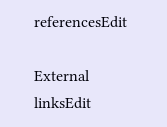referencesEdit

External linksEdit